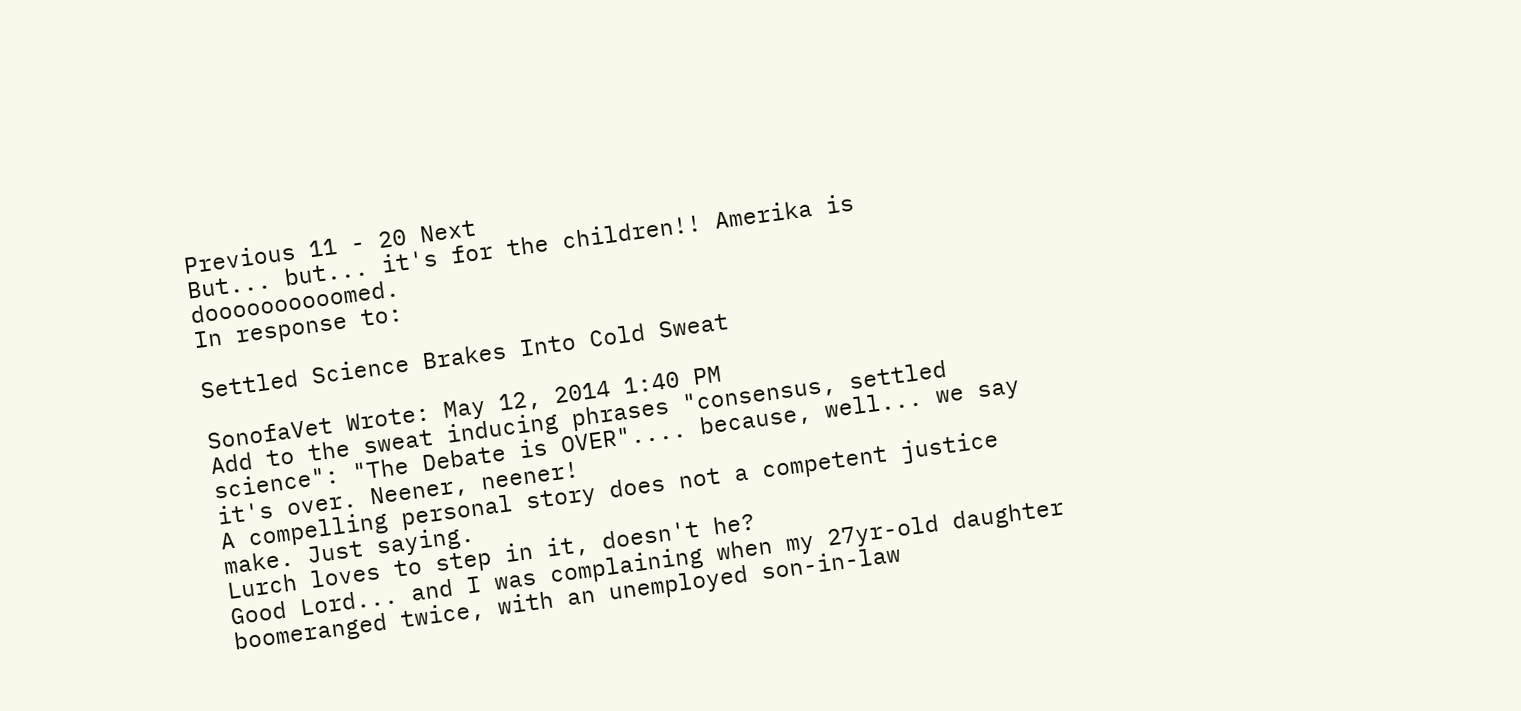Previous 11 - 20 Next
But... but... it's for the children!! Amerika is doooooooooomed.
In response to:

Settled Science Brakes Into Cold Sweat

SonofaVet Wrote: May 12, 2014 1:40 PM
Add to the sweat inducing phrases "consensus, settled science": "The Debate is OVER".... because, well... we say it's over. Neener, neener!
A compelling personal story does not a competent justice make. Just saying.
Lurch loves to step in it, doesn't he?
Good Lord... and I was complaining when my 27yr-old daughter boomeranged twice, with an unemployed son-in-law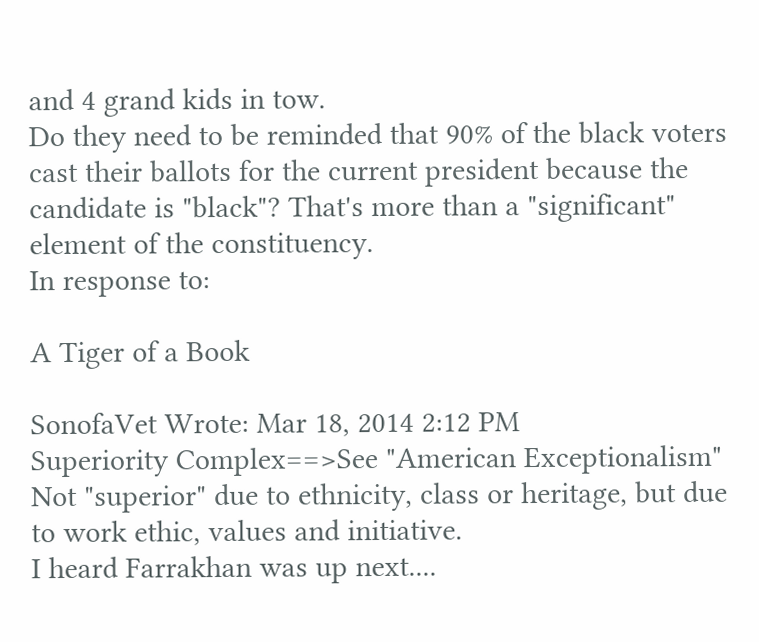and 4 grand kids in tow.
Do they need to be reminded that 90% of the black voters cast their ballots for the current president because the candidate is "black"? That's more than a "significant" element of the constituency.
In response to:

A Tiger of a Book

SonofaVet Wrote: Mar 18, 2014 2:12 PM
Superiority Complex==>See "American Exceptionalism" Not "superior" due to ethnicity, class or heritage, but due to work ethic, values and initiative.
I heard Farrakhan was up next....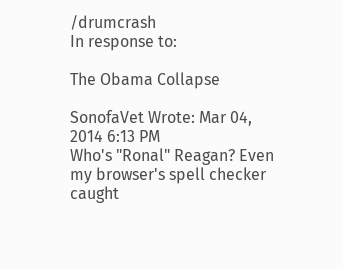/drumcrash
In response to:

The Obama Collapse

SonofaVet Wrote: Mar 04, 2014 6:13 PM
Who's "Ronal" Reagan? Even my browser's spell checker caught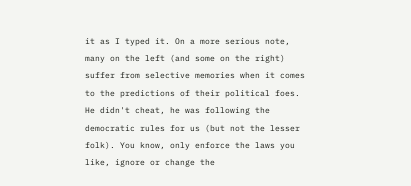it as I typed it. On a more serious note, many on the left (and some on the right) suffer from selective memories when it comes to the predictions of their political foes.
He didn't cheat, he was following the democratic rules for us (but not the lesser folk). You know, only enforce the laws you like, ignore or change the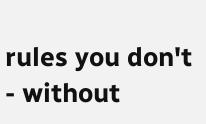rules you don't - without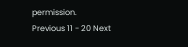permission.
Previous 11 - 20 Next